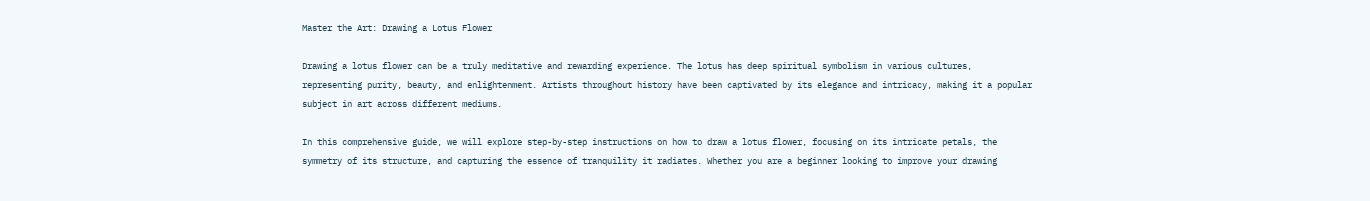Master the Art: Drawing a Lotus Flower

Drawing a lotus flower can be a truly meditative and rewarding experience. The lotus has deep spiritual symbolism in various cultures, representing purity, beauty, and enlightenment. Artists throughout history have been captivated by its elegance and intricacy, making it a popular subject in art across different mediums.

In this comprehensive guide, we will explore step-by-step instructions on how to draw a lotus flower, focusing on its intricate petals, the symmetry of its structure, and capturing the essence of tranquility it radiates. Whether you are a beginner looking to improve your drawing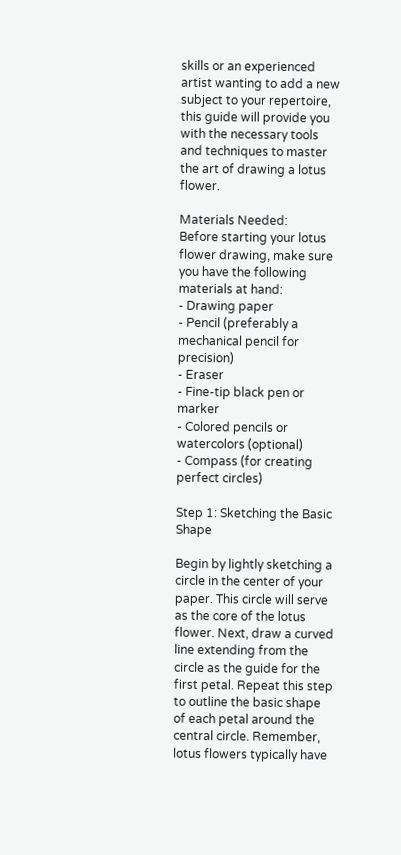skills or an experienced artist wanting to add a new subject to your repertoire, this guide will provide you with the necessary tools and techniques to master the art of drawing a lotus flower.

Materials Needed:
Before starting your lotus flower drawing, make sure you have the following materials at hand:
- Drawing paper
- Pencil (preferably a mechanical pencil for precision)
- Eraser
- Fine-tip black pen or marker
- Colored pencils or watercolors (optional)
- Compass (for creating perfect circles)

Step 1: Sketching the Basic Shape

Begin by lightly sketching a circle in the center of your paper. This circle will serve as the core of the lotus flower. Next, draw a curved line extending from the circle as the guide for the first petal. Repeat this step to outline the basic shape of each petal around the central circle. Remember, lotus flowers typically have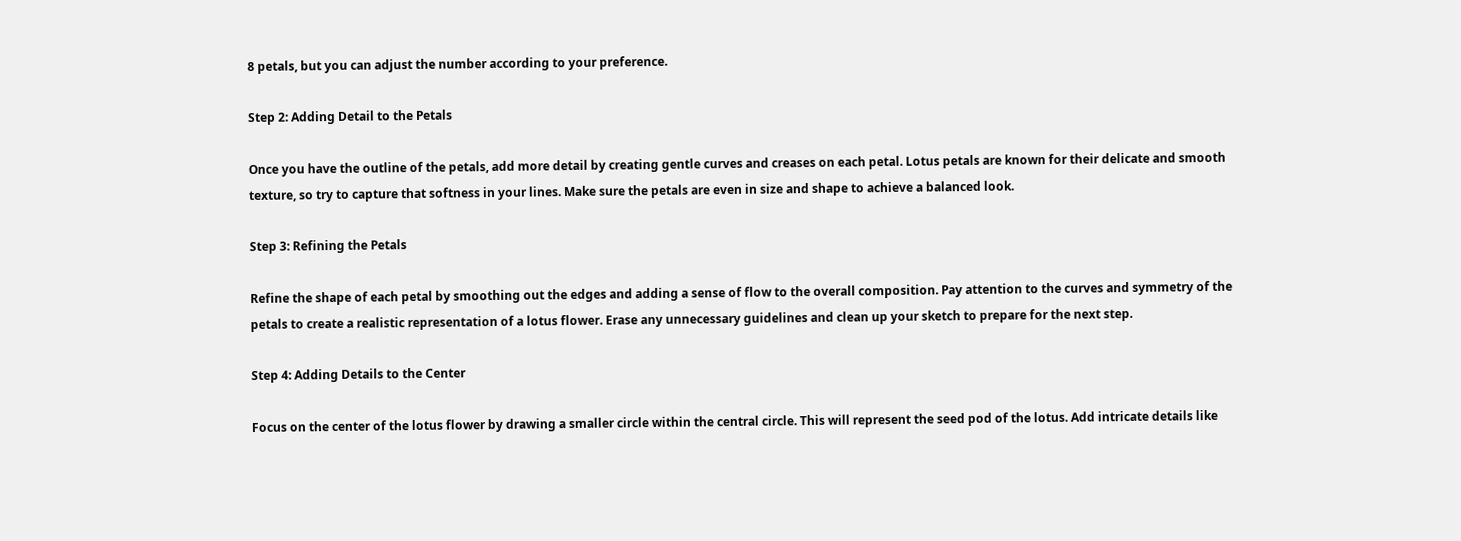8 petals, but you can adjust the number according to your preference.

Step 2: Adding Detail to the Petals

Once you have the outline of the petals, add more detail by creating gentle curves and creases on each petal. Lotus petals are known for their delicate and smooth texture, so try to capture that softness in your lines. Make sure the petals are even in size and shape to achieve a balanced look.

Step 3: Refining the Petals

Refine the shape of each petal by smoothing out the edges and adding a sense of flow to the overall composition. Pay attention to the curves and symmetry of the petals to create a realistic representation of a lotus flower. Erase any unnecessary guidelines and clean up your sketch to prepare for the next step.

Step 4: Adding Details to the Center

Focus on the center of the lotus flower by drawing a smaller circle within the central circle. This will represent the seed pod of the lotus. Add intricate details like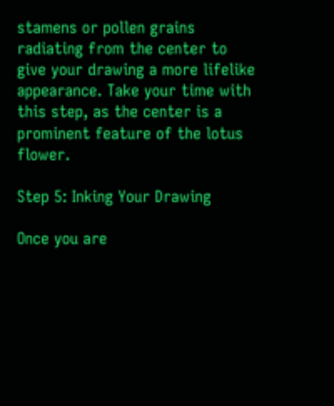stamens or pollen grains radiating from the center to give your drawing a more lifelike appearance. Take your time with this step, as the center is a prominent feature of the lotus flower.

Step 5: Inking Your Drawing

Once you are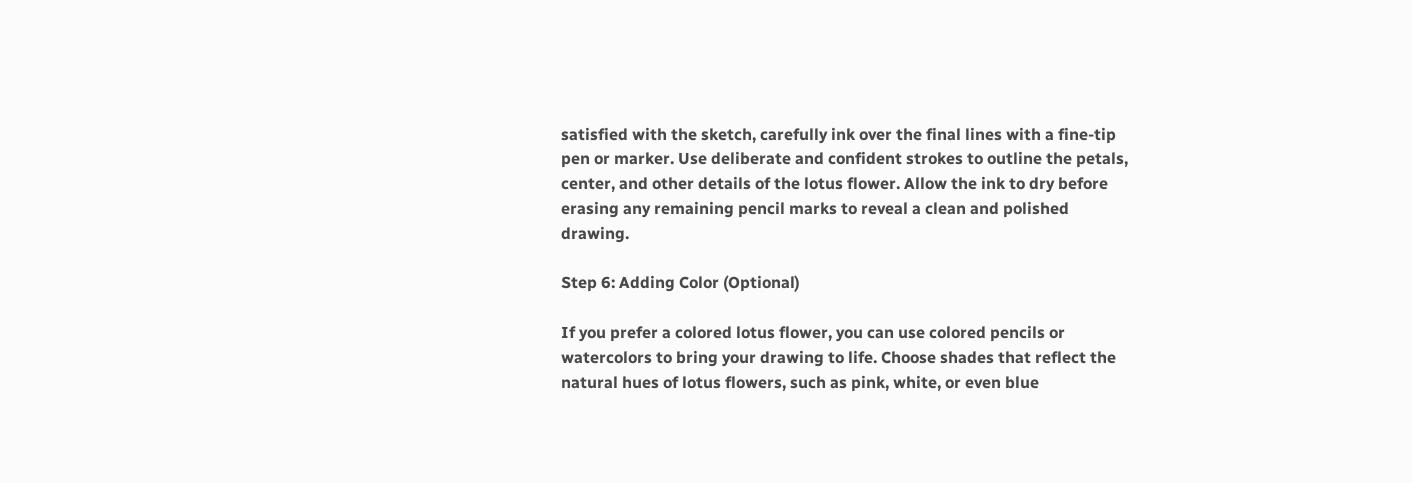satisfied with the sketch, carefully ink over the final lines with a fine-tip pen or marker. Use deliberate and confident strokes to outline the petals, center, and other details of the lotus flower. Allow the ink to dry before erasing any remaining pencil marks to reveal a clean and polished drawing.

Step 6: Adding Color (Optional)

If you prefer a colored lotus flower, you can use colored pencils or watercolors to bring your drawing to life. Choose shades that reflect the natural hues of lotus flowers, such as pink, white, or even blue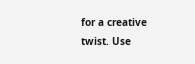for a creative twist. Use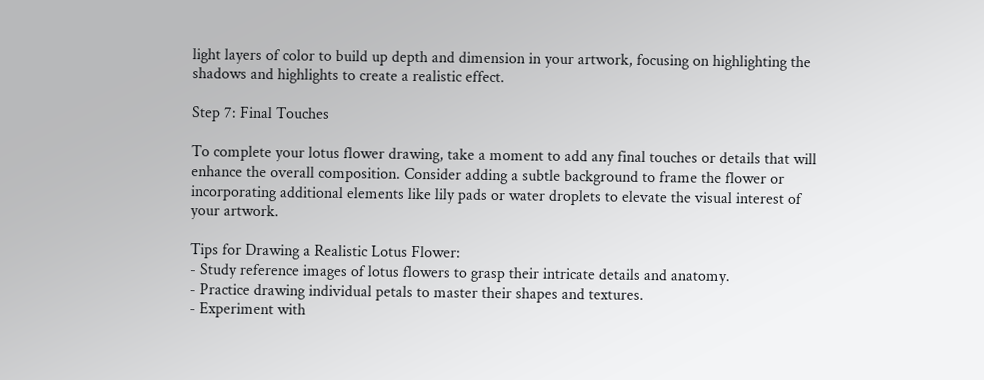light layers of color to build up depth and dimension in your artwork, focusing on highlighting the shadows and highlights to create a realistic effect.

Step 7: Final Touches

To complete your lotus flower drawing, take a moment to add any final touches or details that will enhance the overall composition. Consider adding a subtle background to frame the flower or incorporating additional elements like lily pads or water droplets to elevate the visual interest of your artwork.

Tips for Drawing a Realistic Lotus Flower:
- Study reference images of lotus flowers to grasp their intricate details and anatomy.
- Practice drawing individual petals to master their shapes and textures.
- Experiment with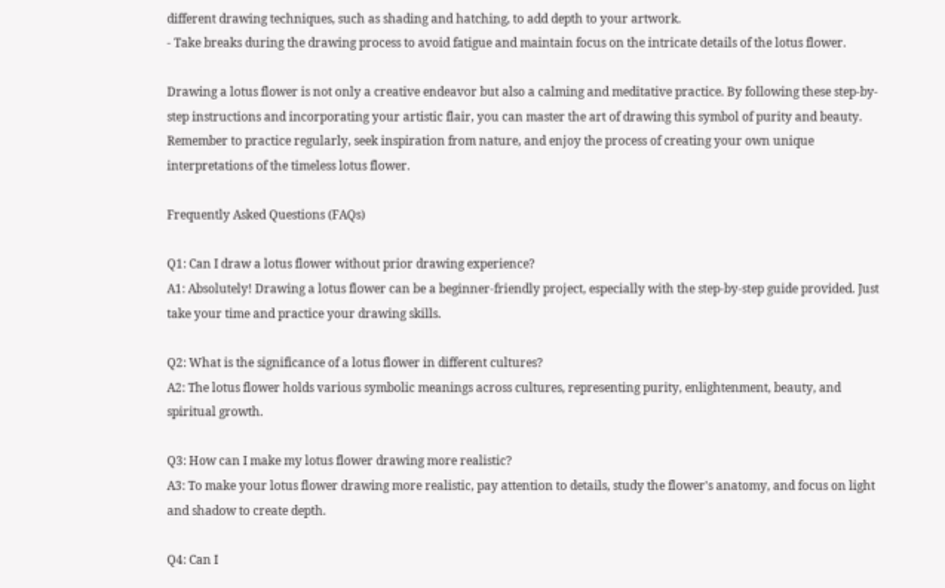different drawing techniques, such as shading and hatching, to add depth to your artwork.
- Take breaks during the drawing process to avoid fatigue and maintain focus on the intricate details of the lotus flower.

Drawing a lotus flower is not only a creative endeavor but also a calming and meditative practice. By following these step-by-step instructions and incorporating your artistic flair, you can master the art of drawing this symbol of purity and beauty. Remember to practice regularly, seek inspiration from nature, and enjoy the process of creating your own unique interpretations of the timeless lotus flower.

Frequently Asked Questions (FAQs)

Q1: Can I draw a lotus flower without prior drawing experience?
A1: Absolutely! Drawing a lotus flower can be a beginner-friendly project, especially with the step-by-step guide provided. Just take your time and practice your drawing skills.

Q2: What is the significance of a lotus flower in different cultures?
A2: The lotus flower holds various symbolic meanings across cultures, representing purity, enlightenment, beauty, and spiritual growth.

Q3: How can I make my lotus flower drawing more realistic?
A3: To make your lotus flower drawing more realistic, pay attention to details, study the flower's anatomy, and focus on light and shadow to create depth.

Q4: Can I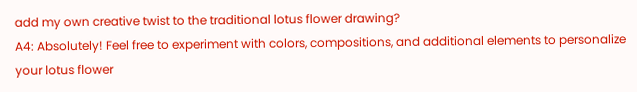add my own creative twist to the traditional lotus flower drawing?
A4: Absolutely! Feel free to experiment with colors, compositions, and additional elements to personalize your lotus flower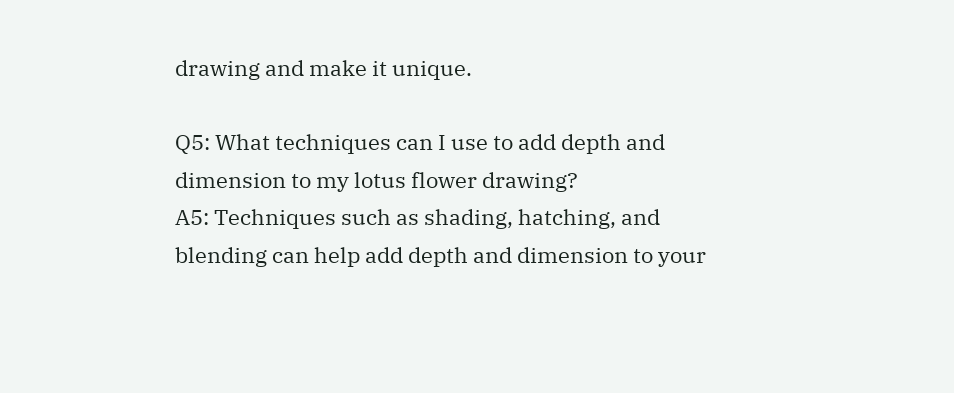drawing and make it unique.

Q5: What techniques can I use to add depth and dimension to my lotus flower drawing?
A5: Techniques such as shading, hatching, and blending can help add depth and dimension to your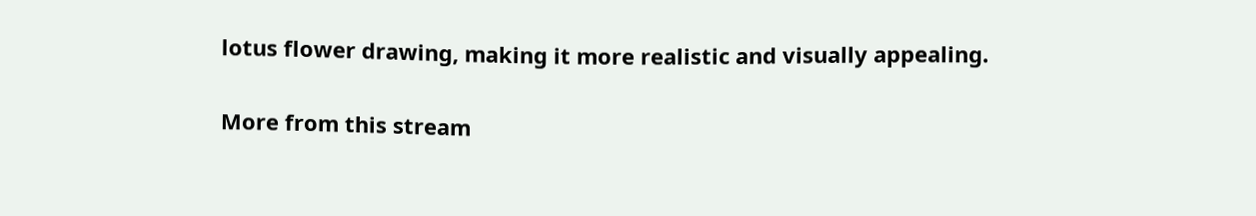lotus flower drawing, making it more realistic and visually appealing.

More from this stream